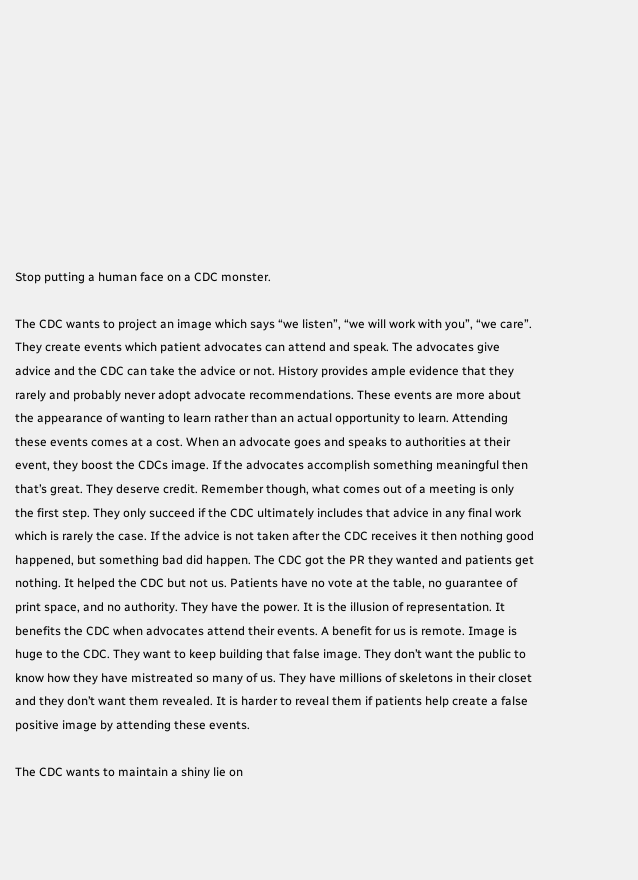Stop putting a human face on a CDC monster.

The CDC wants to project an image which says “we listen”, “we will work with you”, “we care”. They create events which patient advocates can attend and speak. The advocates give advice and the CDC can take the advice or not. History provides ample evidence that they rarely and probably never adopt advocate recommendations. These events are more about the appearance of wanting to learn rather than an actual opportunity to learn. Attending these events comes at a cost. When an advocate goes and speaks to authorities at their event, they boost the CDCs image. If the advocates accomplish something meaningful then that’s great. They deserve credit. Remember though, what comes out of a meeting is only the first step. They only succeed if the CDC ultimately includes that advice in any final work which is rarely the case. If the advice is not taken after the CDC receives it then nothing good happened, but something bad did happen. The CDC got the PR they wanted and patients get nothing. It helped the CDC but not us. Patients have no vote at the table, no guarantee of print space, and no authority. They have the power. It is the illusion of representation. It benefits the CDC when advocates attend their events. A benefit for us is remote. Image is huge to the CDC. They want to keep building that false image. They don’t want the public to know how they have mistreated so many of us. They have millions of skeletons in their closet and they don’t want them revealed. It is harder to reveal them if patients help create a false positive image by attending these events.

The CDC wants to maintain a shiny lie on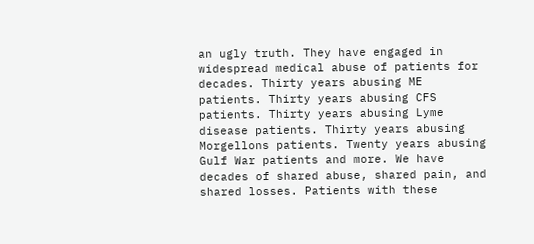an ugly truth. They have engaged in widespread medical abuse of patients for decades. Thirty years abusing ME patients. Thirty years abusing CFS patients. Thirty years abusing Lyme disease patients. Thirty years abusing Morgellons patients. Twenty years abusing Gulf War patients and more. We have decades of shared abuse, shared pain, and shared losses. Patients with these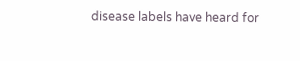disease labels have heard for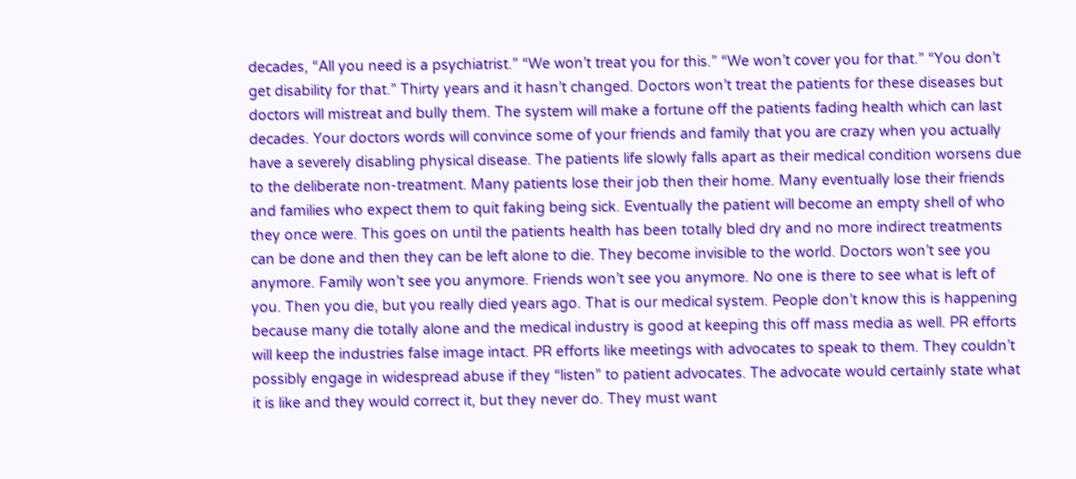decades, “All you need is a psychiatrist.” “We won’t treat you for this.” “We won’t cover you for that.” “You don’t get disability for that.” Thirty years and it hasn’t changed. Doctors won’t treat the patients for these diseases but doctors will mistreat and bully them. The system will make a fortune off the patients fading health which can last decades. Your doctors words will convince some of your friends and family that you are crazy when you actually have a severely disabling physical disease. The patients life slowly falls apart as their medical condition worsens due to the deliberate non-treatment. Many patients lose their job then their home. Many eventually lose their friends and families who expect them to quit faking being sick. Eventually the patient will become an empty shell of who they once were. This goes on until the patients health has been totally bled dry and no more indirect treatments can be done and then they can be left alone to die. They become invisible to the world. Doctors won’t see you anymore. Family won’t see you anymore. Friends won’t see you anymore. No one is there to see what is left of you. Then you die, but you really died years ago. That is our medical system. People don’t know this is happening because many die totally alone and the medical industry is good at keeping this off mass media as well. PR efforts will keep the industries false image intact. PR efforts like meetings with advocates to speak to them. They couldn’t possibly engage in widespread abuse if they “listen” to patient advocates. The advocate would certainly state what it is like and they would correct it, but they never do. They must want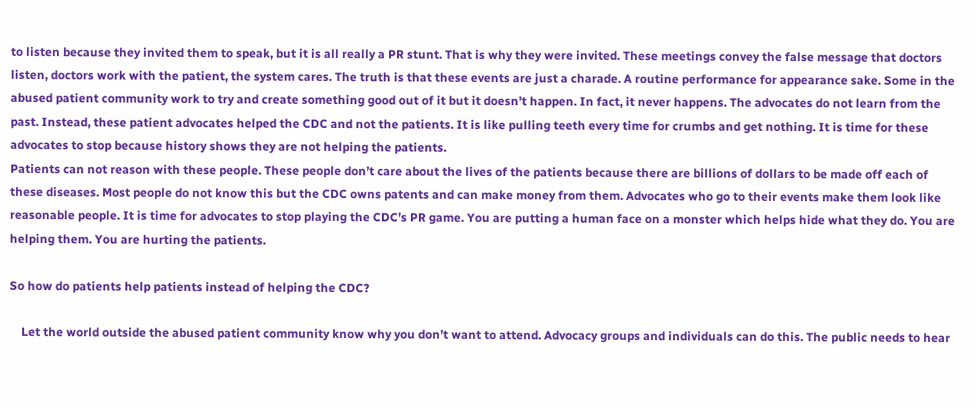to listen because they invited them to speak, but it is all really a PR stunt. That is why they were invited. These meetings convey the false message that doctors listen, doctors work with the patient, the system cares. The truth is that these events are just a charade. A routine performance for appearance sake. Some in the abused patient community work to try and create something good out of it but it doesn’t happen. In fact, it never happens. The advocates do not learn from the past. Instead, these patient advocates helped the CDC and not the patients. It is like pulling teeth every time for crumbs and get nothing. It is time for these advocates to stop because history shows they are not helping the patients.
Patients can not reason with these people. These people don’t care about the lives of the patients because there are billions of dollars to be made off each of these diseases. Most people do not know this but the CDC owns patents and can make money from them. Advocates who go to their events make them look like reasonable people. It is time for advocates to stop playing the CDC’s PR game. You are putting a human face on a monster which helps hide what they do. You are helping them. You are hurting the patients.

So how do patients help patients instead of helping the CDC?

    Let the world outside the abused patient community know why you don’t want to attend. Advocacy groups and individuals can do this. The public needs to hear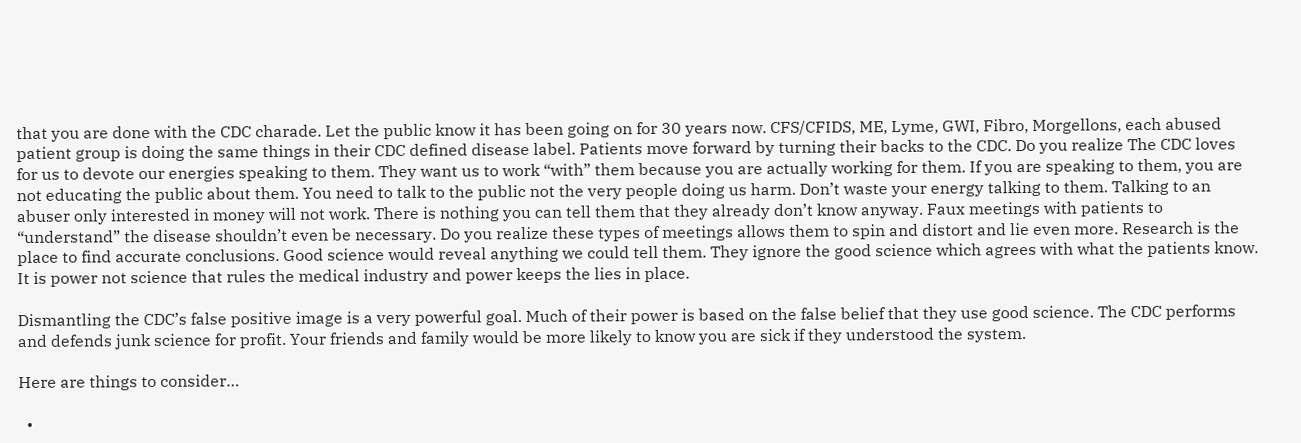that you are done with the CDC charade. Let the public know it has been going on for 30 years now. CFS/CFIDS, ME, Lyme, GWI, Fibro, Morgellons, each abused patient group is doing the same things in their CDC defined disease label. Patients move forward by turning their backs to the CDC. Do you realize The CDC loves for us to devote our energies speaking to them. They want us to work “with” them because you are actually working for them. If you are speaking to them, you are not educating the public about them. You need to talk to the public not the very people doing us harm. Don’t waste your energy talking to them. Talking to an abuser only interested in money will not work. There is nothing you can tell them that they already don’t know anyway. Faux meetings with patients to “understand” the disease shouldn’t even be necessary. Do you realize these types of meetings allows them to spin and distort and lie even more. Research is the place to find accurate conclusions. Good science would reveal anything we could tell them. They ignore the good science which agrees with what the patients know. It is power not science that rules the medical industry and power keeps the lies in place.

Dismantling the CDC’s false positive image is a very powerful goal. Much of their power is based on the false belief that they use good science. The CDC performs and defends junk science for profit. Your friends and family would be more likely to know you are sick if they understood the system.

Here are things to consider…

  •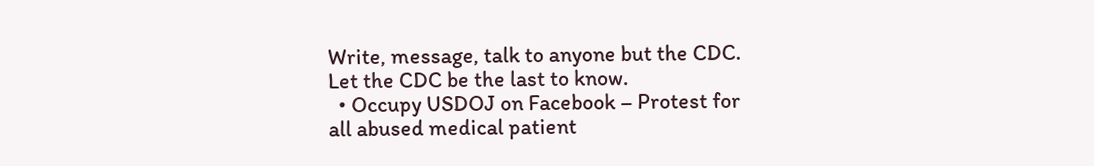Write, message, talk to anyone but the CDC. Let the CDC be the last to know.
  • Occupy USDOJ on Facebook – Protest for all abused medical patient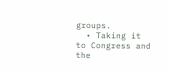groups.
  • Taking it to Congress and the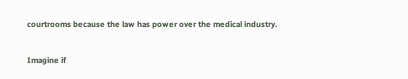courtrooms because the law has power over the medical industry.

Imagine if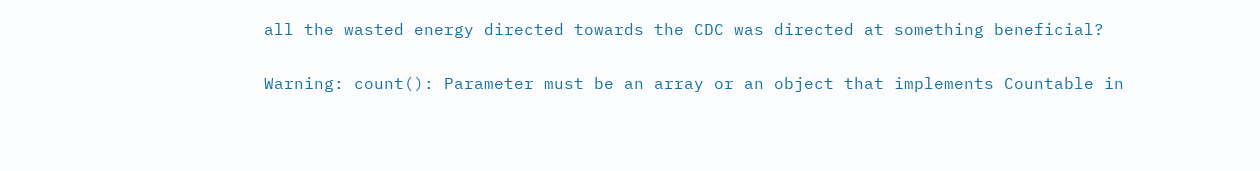all the wasted energy directed towards the CDC was directed at something beneficial?

Warning: count(): Parameter must be an array or an object that implements Countable in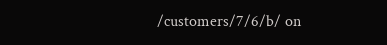/customers/7/6/b/ on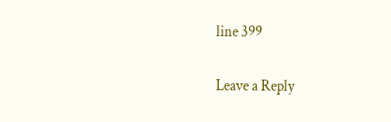line 399

Leave a Reply